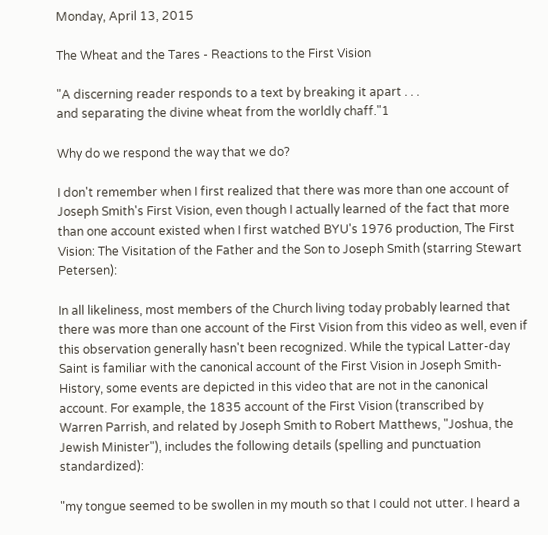Monday, April 13, 2015

The Wheat and the Tares - Reactions to the First Vision

"A discerning reader responds to a text by breaking it apart . . .
and separating the divine wheat from the worldly chaff."1

Why do we respond the way that we do?

I don't remember when I first realized that there was more than one account of Joseph Smith's First Vision, even though I actually learned of the fact that more than one account existed when I first watched BYU's 1976 production, The First Vision: The Visitation of the Father and the Son to Joseph Smith (starring Stewart Petersen):

In all likeliness, most members of the Church living today probably learned that there was more than one account of the First Vision from this video as well, even if this observation generally hasn't been recognized. While the typical Latter-day Saint is familiar with the canonical account of the First Vision in Joseph Smith-History, some events are depicted in this video that are not in the canonical account. For example, the 1835 account of the First Vision (transcribed by Warren Parrish, and related by Joseph Smith to Robert Matthews, "Joshua, the Jewish Minister"), includes the following details (spelling and punctuation standardized):

"my tongue seemed to be swollen in my mouth so that I could not utter. I heard a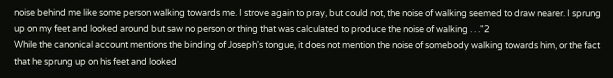noise behind me like some person walking towards me. I strove again to pray, but could not, the noise of walking seemed to draw nearer. I sprung up on my feet and looked around but saw no person or thing that was calculated to produce the noise of walking . . ."2
While the canonical account mentions the binding of Joseph's tongue, it does not mention the noise of somebody walking towards him, or the fact that he sprung up on his feet and looked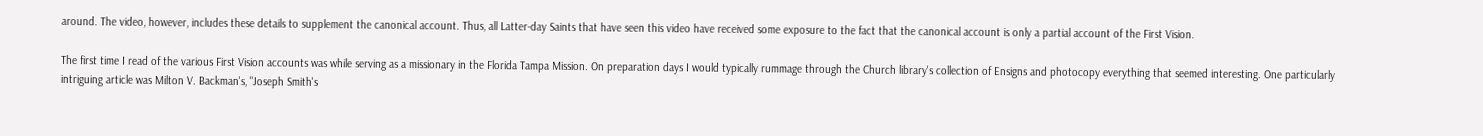around. The video, however, includes these details to supplement the canonical account. Thus, all Latter-day Saints that have seen this video have received some exposure to the fact that the canonical account is only a partial account of the First Vision.

The first time I read of the various First Vision accounts was while serving as a missionary in the Florida Tampa Mission. On preparation days I would typically rummage through the Church library's collection of Ensigns and photocopy everything that seemed interesting. One particularly intriguing article was Milton V. Backman's, "Joseph Smith's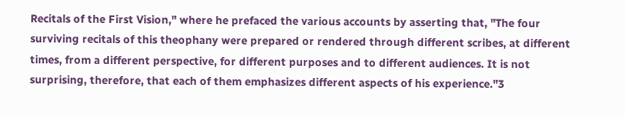Recitals of the First Vision," where he prefaced the various accounts by asserting that, "The four surviving recitals of this theophany were prepared or rendered through different scribes, at different times, from a different perspective, for different purposes and to different audiences. It is not surprising, therefore, that each of them emphasizes different aspects of his experience."3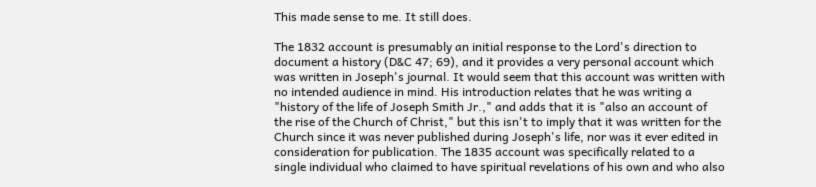This made sense to me. It still does.

The 1832 account is presumably an initial response to the Lord's direction to document a history (D&C 47; 69), and it provides a very personal account which was written in Joseph's journal. It would seem that this account was written with no intended audience in mind. His introduction relates that he was writing a "history of the life of Joseph Smith Jr.," and adds that it is "also an account of the rise of the Church of Christ," but this isn't to imply that it was written for the Church since it was never published during Joseph's life, nor was it ever edited in consideration for publication. The 1835 account was specifically related to a single individual who claimed to have spiritual revelations of his own and who also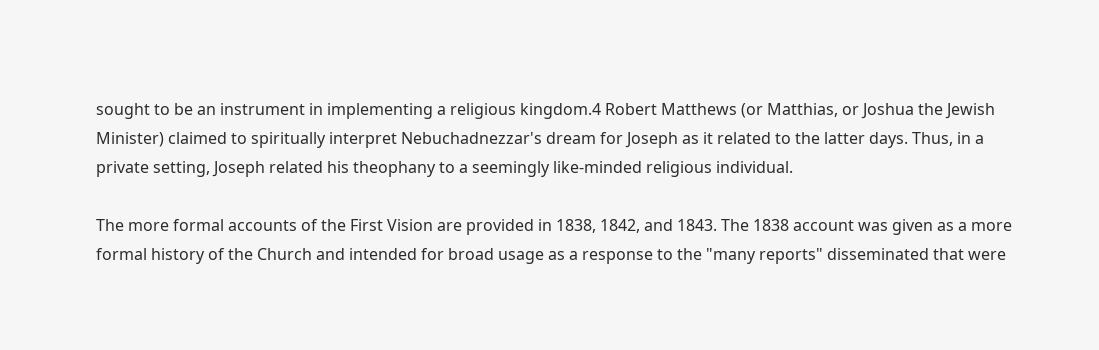sought to be an instrument in implementing a religious kingdom.4 Robert Matthews (or Matthias, or Joshua the Jewish Minister) claimed to spiritually interpret Nebuchadnezzar's dream for Joseph as it related to the latter days. Thus, in a private setting, Joseph related his theophany to a seemingly like-minded religious individual.

The more formal accounts of the First Vision are provided in 1838, 1842, and 1843. The 1838 account was given as a more formal history of the Church and intended for broad usage as a response to the "many reports" disseminated that were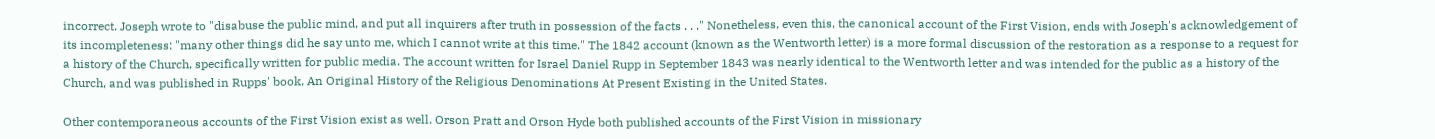incorrect. Joseph wrote to "disabuse the public mind, and put all inquirers after truth in possession of the facts . . ." Nonetheless, even this, the canonical account of the First Vision, ends with Joseph's acknowledgement of its incompleteness: "many other things did he say unto me, which I cannot write at this time." The 1842 account (known as the Wentworth letter) is a more formal discussion of the restoration as a response to a request for a history of the Church, specifically written for public media. The account written for Israel Daniel Rupp in September 1843 was nearly identical to the Wentworth letter and was intended for the public as a history of the Church, and was published in Rupps' book, An Original History of the Religious Denominations At Present Existing in the United States.

Other contemporaneous accounts of the First Vision exist as well. Orson Pratt and Orson Hyde both published accounts of the First Vision in missionary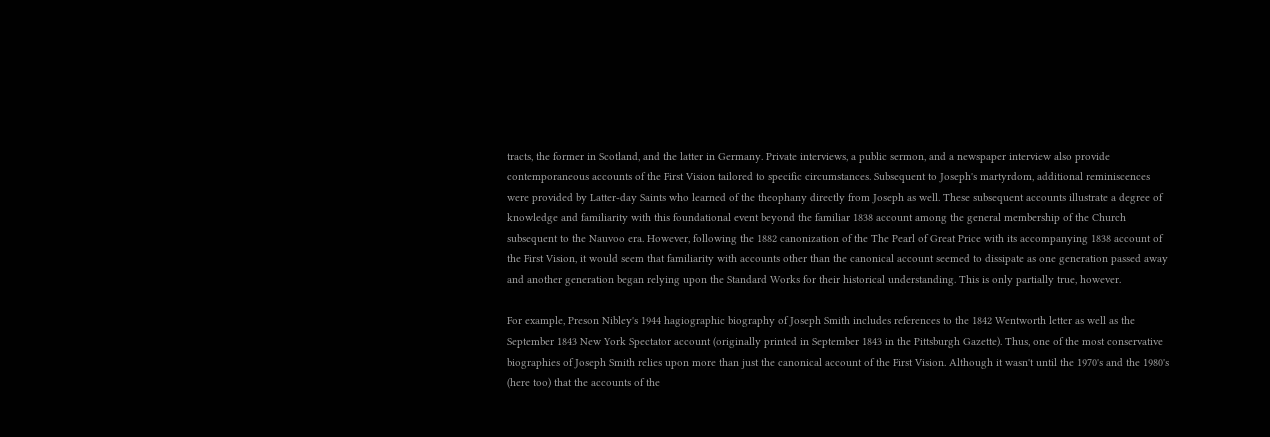tracts, the former in Scotland, and the latter in Germany. Private interviews, a public sermon, and a newspaper interview also provide contemporaneous accounts of the First Vision tailored to specific circumstances. Subsequent to Joseph's martyrdom, additional reminiscences were provided by Latter-day Saints who learned of the theophany directly from Joseph as well. These subsequent accounts illustrate a degree of knowledge and familiarity with this foundational event beyond the familiar 1838 account among the general membership of the Church subsequent to the Nauvoo era. However, following the 1882 canonization of the The Pearl of Great Price with its accompanying 1838 account of the First Vision, it would seem that familiarity with accounts other than the canonical account seemed to dissipate as one generation passed away and another generation began relying upon the Standard Works for their historical understanding. This is only partially true, however.

For example, Preson Nibley's 1944 hagiographic biography of Joseph Smith includes references to the 1842 Wentworth letter as well as the September 1843 New York Spectator account (originally printed in September 1843 in the Pittsburgh Gazette). Thus, one of the most conservative biographies of Joseph Smith relies upon more than just the canonical account of the First Vision. Although it wasn't until the 1970's and the 1980's (here too) that the accounts of the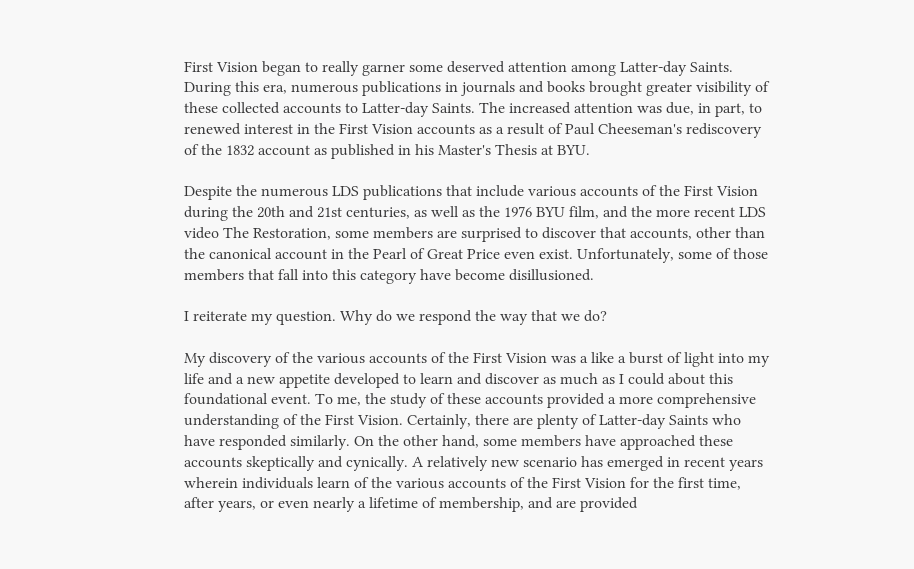First Vision began to really garner some deserved attention among Latter-day Saints. During this era, numerous publications in journals and books brought greater visibility of these collected accounts to Latter-day Saints. The increased attention was due, in part, to renewed interest in the First Vision accounts as a result of Paul Cheeseman's rediscovery of the 1832 account as published in his Master's Thesis at BYU.

Despite the numerous LDS publications that include various accounts of the First Vision during the 20th and 21st centuries, as well as the 1976 BYU film, and the more recent LDS video The Restoration, some members are surprised to discover that accounts, other than the canonical account in the Pearl of Great Price even exist. Unfortunately, some of those members that fall into this category have become disillusioned.

I reiterate my question. Why do we respond the way that we do?

My discovery of the various accounts of the First Vision was a like a burst of light into my life and a new appetite developed to learn and discover as much as I could about this foundational event. To me, the study of these accounts provided a more comprehensive understanding of the First Vision. Certainly, there are plenty of Latter-day Saints who have responded similarly. On the other hand, some members have approached these accounts skeptically and cynically. A relatively new scenario has emerged in recent years wherein individuals learn of the various accounts of the First Vision for the first time, after years, or even nearly a lifetime of membership, and are provided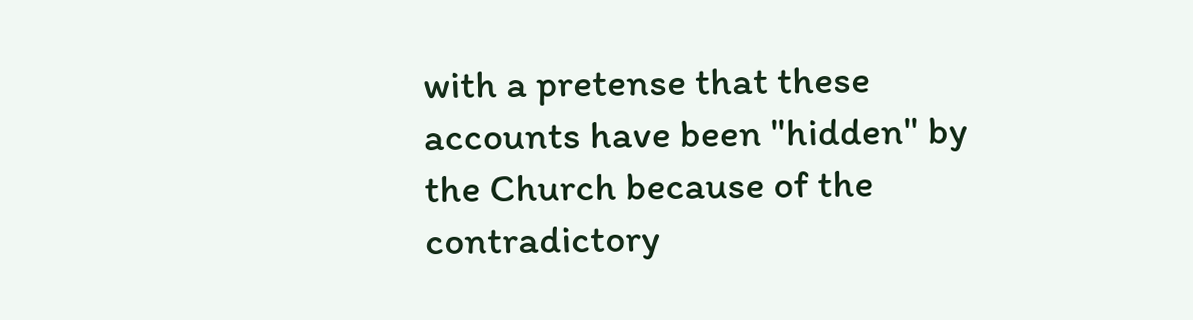with a pretense that these accounts have been "hidden" by the Church because of the contradictory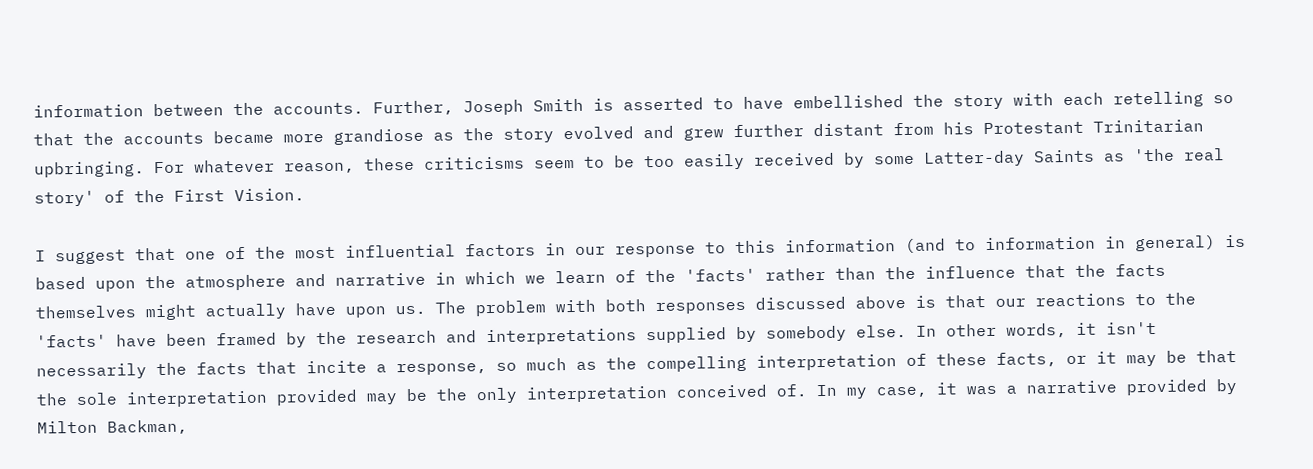information between the accounts. Further, Joseph Smith is asserted to have embellished the story with each retelling so that the accounts became more grandiose as the story evolved and grew further distant from his Protestant Trinitarian upbringing. For whatever reason, these criticisms seem to be too easily received by some Latter-day Saints as 'the real story' of the First Vision.

I suggest that one of the most influential factors in our response to this information (and to information in general) is based upon the atmosphere and narrative in which we learn of the 'facts' rather than the influence that the facts themselves might actually have upon us. The problem with both responses discussed above is that our reactions to the 'facts' have been framed by the research and interpretations supplied by somebody else. In other words, it isn't necessarily the facts that incite a response, so much as the compelling interpretation of these facts, or it may be that the sole interpretation provided may be the only interpretation conceived of. In my case, it was a narrative provided by Milton Backman,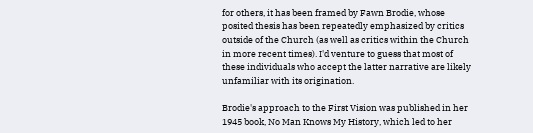for others, it has been framed by Fawn Brodie, whose posited thesis has been repeatedly emphasized by critics outside of the Church (as well as critics within the Church in more recent times). I'd venture to guess that most of these individuals who accept the latter narrative are likely unfamiliar with its origination.

Brodie's approach to the First Vision was published in her 1945 book, No Man Knows My History, which led to her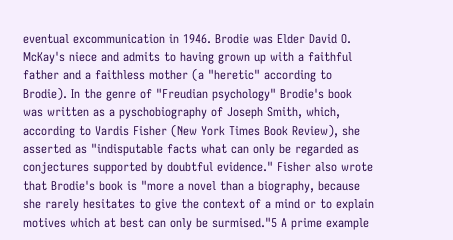eventual excommunication in 1946. Brodie was Elder David O. McKay's niece and admits to having grown up with a faithful father and a faithless mother (a "heretic" according to Brodie). In the genre of "Freudian psychology" Brodie's book was written as a pyschobiography of Joseph Smith, which, according to Vardis Fisher (New York Times Book Review), she asserted as "indisputable facts what can only be regarded as conjectures supported by doubtful evidence." Fisher also wrote that Brodie's book is "more a novel than a biography, because she rarely hesitates to give the context of a mind or to explain motives which at best can only be surmised."5 A prime example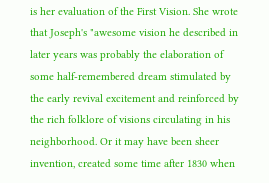is her evaluation of the First Vision. She wrote that Joseph's "awesome vision he described in later years was probably the elaboration of some half-remembered dream stimulated by the early revival excitement and reinforced by the rich folklore of visions circulating in his neighborhood. Or it may have been sheer invention, created some time after 1830 when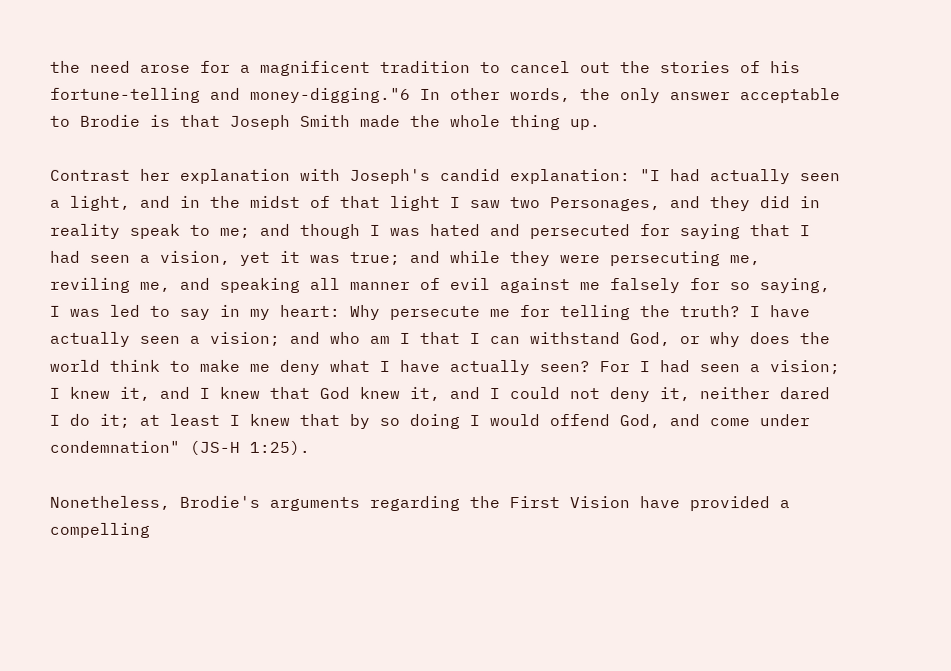the need arose for a magnificent tradition to cancel out the stories of his fortune-telling and money-digging."6 In other words, the only answer acceptable to Brodie is that Joseph Smith made the whole thing up.

Contrast her explanation with Joseph's candid explanation: "I had actually seen a light, and in the midst of that light I saw two Personages, and they did in reality speak to me; and though I was hated and persecuted for saying that I had seen a vision, yet it was true; and while they were persecuting me, reviling me, and speaking all manner of evil against me falsely for so saying, I was led to say in my heart: Why persecute me for telling the truth? I have actually seen a vision; and who am I that I can withstand God, or why does the world think to make me deny what I have actually seen? For I had seen a vision; I knew it, and I knew that God knew it, and I could not deny it, neither dared I do it; at least I knew that by so doing I would offend God, and come under condemnation" (JS-H 1:25).

Nonetheless, Brodie's arguments regarding the First Vision have provided a compelling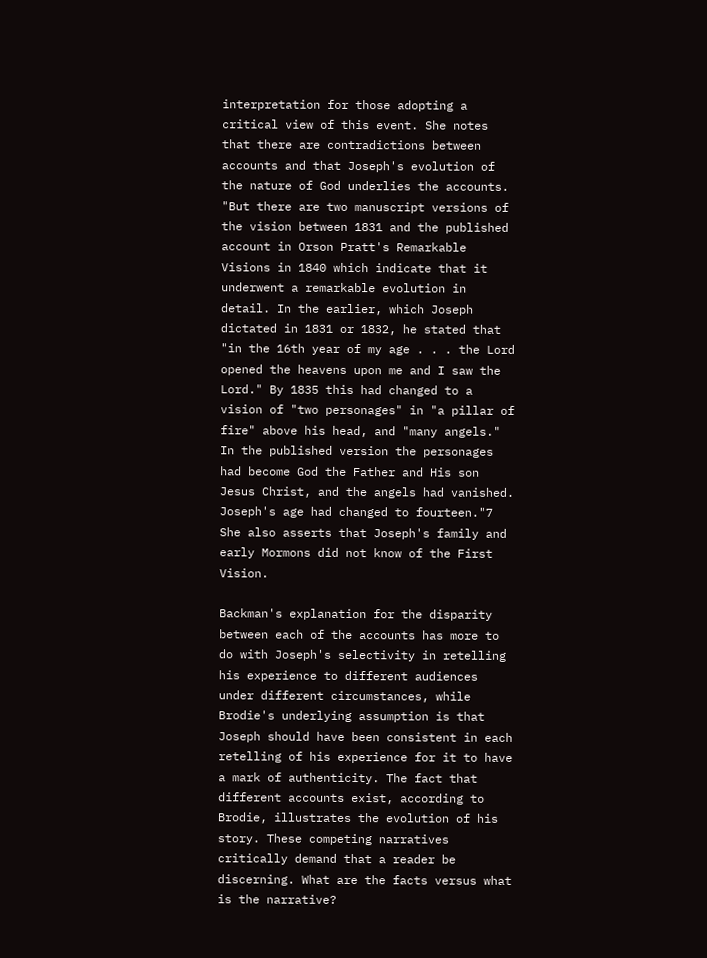interpretation for those adopting a critical view of this event. She notes that there are contradictions between accounts and that Joseph's evolution of the nature of God underlies the accounts. "But there are two manuscript versions of the vision between 1831 and the published account in Orson Pratt's Remarkable Visions in 1840 which indicate that it underwent a remarkable evolution in detail. In the earlier, which Joseph dictated in 1831 or 1832, he stated that "in the 16th year of my age . . . the Lord opened the heavens upon me and I saw the Lord." By 1835 this had changed to a vision of "two personages" in "a pillar of fire" above his head, and "many angels." In the published version the personages had become God the Father and His son Jesus Christ, and the angels had vanished. Joseph's age had changed to fourteen."7 She also asserts that Joseph's family and early Mormons did not know of the First Vision.

Backman's explanation for the disparity between each of the accounts has more to do with Joseph's selectivity in retelling his experience to different audiences under different circumstances, while Brodie's underlying assumption is that Joseph should have been consistent in each retelling of his experience for it to have a mark of authenticity. The fact that different accounts exist, according to Brodie, illustrates the evolution of his story. These competing narratives critically demand that a reader be discerning. What are the facts versus what is the narrative?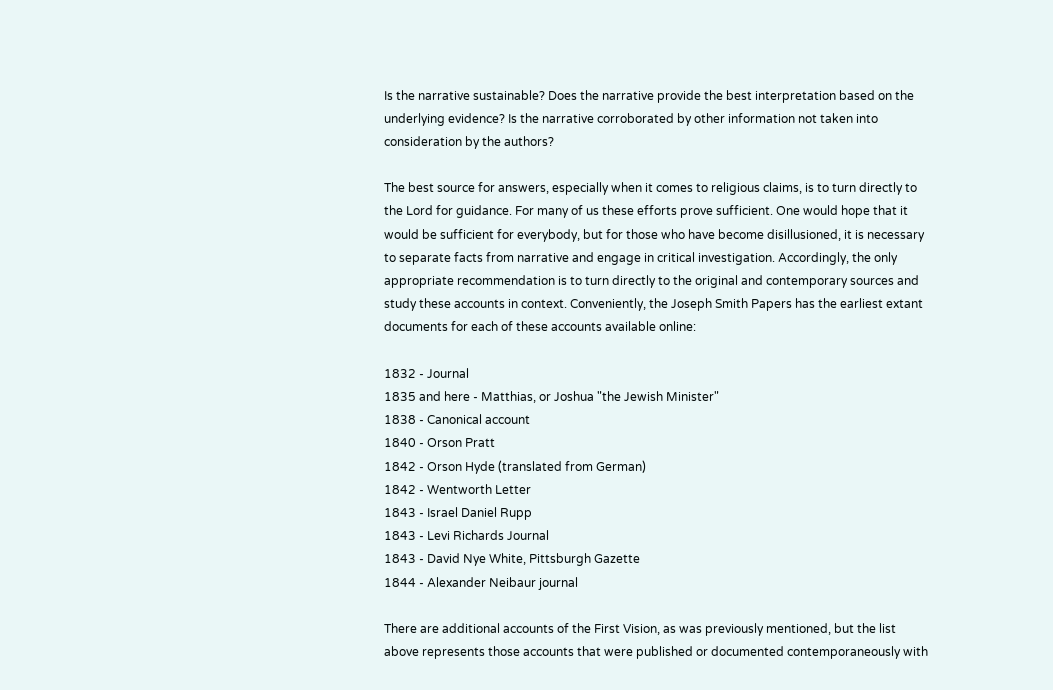Is the narrative sustainable? Does the narrative provide the best interpretation based on the underlying evidence? Is the narrative corroborated by other information not taken into consideration by the authors?

The best source for answers, especially when it comes to religious claims, is to turn directly to the Lord for guidance. For many of us these efforts prove sufficient. One would hope that it would be sufficient for everybody, but for those who have become disillusioned, it is necessary to separate facts from narrative and engage in critical investigation. Accordingly, the only appropriate recommendation is to turn directly to the original and contemporary sources and study these accounts in context. Conveniently, the Joseph Smith Papers has the earliest extant documents for each of these accounts available online:

1832 - Journal
1835 and here - Matthias, or Joshua "the Jewish Minister"
1838 - Canonical account
1840 - Orson Pratt
1842 - Orson Hyde (translated from German)
1842 - Wentworth Letter
1843 - Israel Daniel Rupp
1843 - Levi Richards Journal
1843 - David Nye White, Pittsburgh Gazette
1844 - Alexander Neibaur journal

There are additional accounts of the First Vision, as was previously mentioned, but the list above represents those accounts that were published or documented contemporaneously with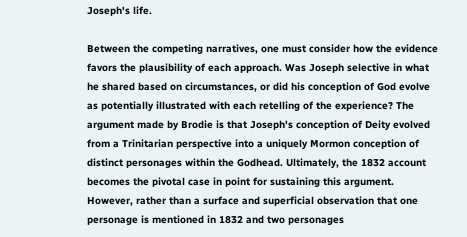Joseph's life.

Between the competing narratives, one must consider how the evidence favors the plausibility of each approach. Was Joseph selective in what he shared based on circumstances, or did his conception of God evolve as potentially illustrated with each retelling of the experience? The argument made by Brodie is that Joseph's conception of Deity evolved from a Trinitarian perspective into a uniquely Mormon conception of distinct personages within the Godhead. Ultimately, the 1832 account becomes the pivotal case in point for sustaining this argument. However, rather than a surface and superficial observation that one personage is mentioned in 1832 and two personages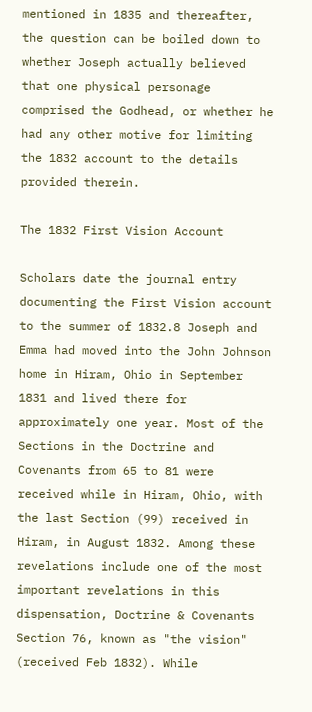mentioned in 1835 and thereafter, the question can be boiled down to whether Joseph actually believed that one physical personage comprised the Godhead, or whether he had any other motive for limiting the 1832 account to the details provided therein.

The 1832 First Vision Account

Scholars date the journal entry documenting the First Vision account to the summer of 1832.8 Joseph and Emma had moved into the John Johnson home in Hiram, Ohio in September 1831 and lived there for approximately one year. Most of the Sections in the Doctrine and Covenants from 65 to 81 were received while in Hiram, Ohio, with the last Section (99) received in Hiram, in August 1832. Among these revelations include one of the most important revelations in this dispensation, Doctrine & Covenants Section 76, known as "the vision" (received Feb 1832). While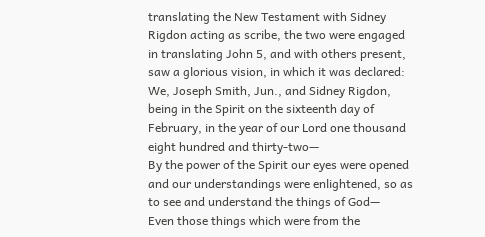translating the New Testament with Sidney Rigdon acting as scribe, the two were engaged in translating John 5, and with others present, saw a glorious vision, in which it was declared:
We, Joseph Smith, Jun., and Sidney Rigdon, being in the Spirit on the sixteenth day of February, in the year of our Lord one thousand eight hundred and thirty-two—
By the power of the Spirit our eyes were opened and our understandings were enlightened, so as to see and understand the things of God—
Even those things which were from the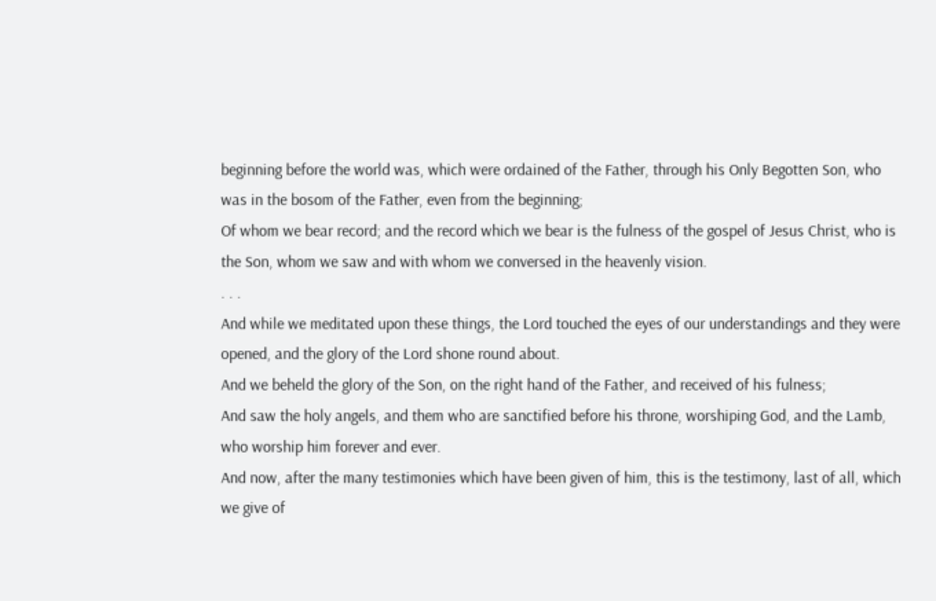beginning before the world was, which were ordained of the Father, through his Only Begotten Son, who was in the bosom of the Father, even from the beginning;
Of whom we bear record; and the record which we bear is the fulness of the gospel of Jesus Christ, who is the Son, whom we saw and with whom we conversed in the heavenly vision.
. . .
And while we meditated upon these things, the Lord touched the eyes of our understandings and they were opened, and the glory of the Lord shone round about.
And we beheld the glory of the Son, on the right hand of the Father, and received of his fulness;
And saw the holy angels, and them who are sanctified before his throne, worshiping God, and the Lamb, who worship him forever and ever.
And now, after the many testimonies which have been given of him, this is the testimony, last of all, which we give of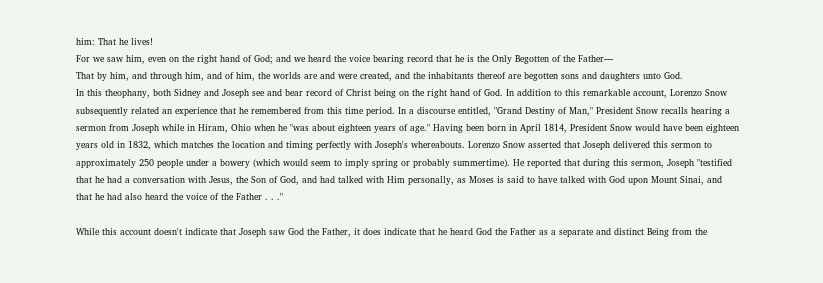him: That he lives!
For we saw him, even on the right hand of God; and we heard the voice bearing record that he is the Only Begotten of the Father—
That by him, and through him, and of him, the worlds are and were created, and the inhabitants thereof are begotten sons and daughters unto God.
In this theophany, both Sidney and Joseph see and bear record of Christ being on the right hand of God. In addition to this remarkable account, Lorenzo Snow subsequently related an experience that he remembered from this time period. In a discourse entitled, "Grand Destiny of Man," President Snow recalls hearing a sermon from Joseph while in Hiram, Ohio when he "was about eighteen years of age." Having been born in April 1814, President Snow would have been eighteen years old in 1832, which matches the location and timing perfectly with Joseph's whereabouts. Lorenzo Snow asserted that Joseph delivered this sermon to approximately 250 people under a bowery (which would seem to imply spring or probably summertime). He reported that during this sermon, Joseph "testified that he had a conversation with Jesus, the Son of God, and had talked with Him personally, as Moses is said to have talked with God upon Mount Sinai, and that he had also heard the voice of the Father . . ."

While this account doesn't indicate that Joseph saw God the Father, it does indicate that he heard God the Father as a separate and distinct Being from the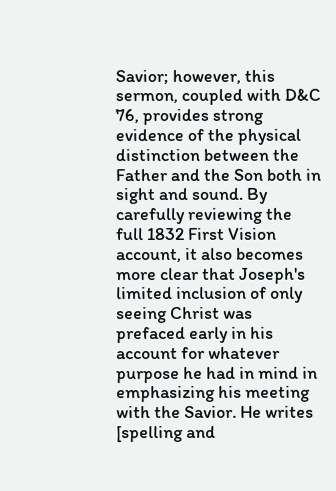Savior; however, this sermon, coupled with D&C 76, provides strong evidence of the physical distinction between the Father and the Son both in sight and sound. By carefully reviewing the full 1832 First Vision account, it also becomes more clear that Joseph's limited inclusion of only seeing Christ was prefaced early in his account for whatever purpose he had in mind in emphasizing his meeting with the Savior. He writes [spelling and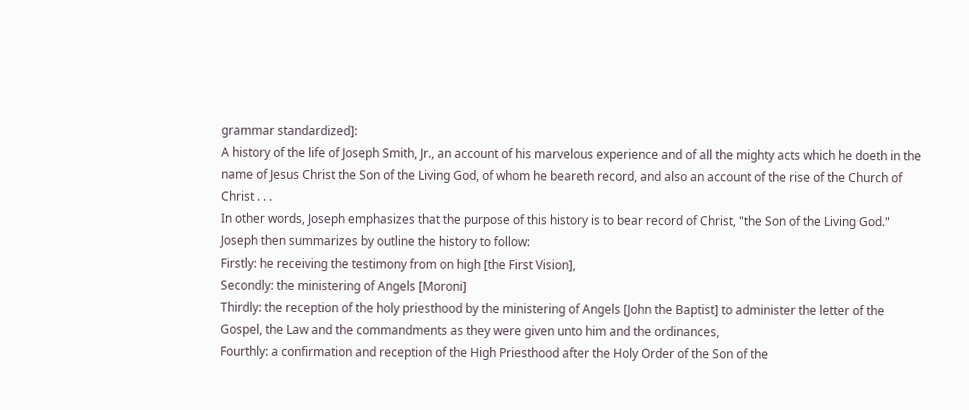grammar standardized]:
A history of the life of Joseph Smith, Jr., an account of his marvelous experience and of all the mighty acts which he doeth in the name of Jesus Christ the Son of the Living God, of whom he beareth record, and also an account of the rise of the Church of Christ . . .
In other words, Joseph emphasizes that the purpose of this history is to bear record of Christ, "the Son of the Living God." Joseph then summarizes by outline the history to follow:
Firstly: he receiving the testimony from on high [the First Vision],
Secondly: the ministering of Angels [Moroni]
Thirdly: the reception of the holy priesthood by the ministering of Angels [John the Baptist] to administer the letter of the Gospel, the Law and the commandments as they were given unto him and the ordinances,
Fourthly: a confirmation and reception of the High Priesthood after the Holy Order of the Son of the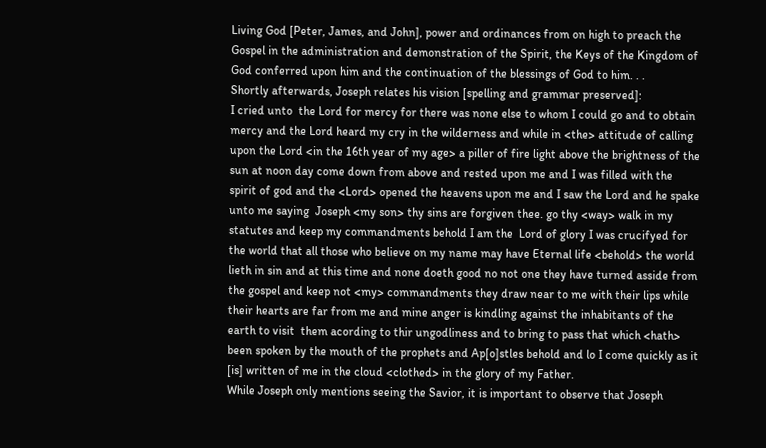Living God [Peter, James, and John], power and ordinances from on high to preach the Gospel in the administration and demonstration of the Spirit, the Keys of the Kingdom of God conferred upon him and the continuation of the blessings of God to him. . .
Shortly afterwards, Joseph relates his vision [spelling and grammar preserved]:
I cried unto  the Lord for mercy for there was none else to whom I could go and to obtain mercy and the Lord heard my cry in the wilderness and while in <the> attitude of calling upon the Lord <in the 16th year of my age> a piller of fire light above the brightness of the sun at noon day come down from above and rested upon me and I was filled with the spirit of god and the <Lord> opened the heavens upon me and I saw the Lord and he spake unto me saying  Joseph <my son> thy sins are forgiven thee. go thy <way> walk in my  statutes and keep my commandments behold I am the  Lord of glory I was crucifyed for the world that all those who believe on my name may have Eternal life <behold> the world lieth in sin and at this time and none doeth good no not one they have turned asside from the gospel and keep not <my> commandments they draw near to me with their lips while their hearts are far from me and mine anger is kindling against the inhabitants of the earth to visit  them acording to thir ungodliness and to bring to pass that which <hath> been spoken by the mouth of the prophets and Ap[o]stles behold and lo I come quickly as it [is] written of me in the cloud <clothed> in the glory of my Father.
While Joseph only mentions seeing the Savior, it is important to observe that Joseph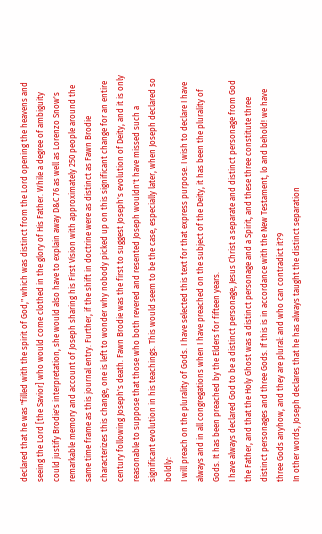declared that he was "filled with the spirit of God," which was distinct from the Lord opening the heavens and seeing the Lord [the Savior] who would come clothed in the glory of His Father. While a degree of ambiguity could justify Brodie's interpretation, she would also have to explain away D&C 76 as well as Lorenzo Snow's remarkable memory and account of Joseph sharing his First Vision with approximately 250 people around the same time frame as this journal entry. Further, if the shift in doctrine were as distinct as Fawn Brodie characterizes this change, one is left to wonder why nobody picked up on this significant change for an entire century following Joseph's death. Fawn Brodie was the first to suggest Joseph's evolution of Deity, and it is only reasonable to suppose that those who both revered and resented Joseph wouldn't have missed such a significant evolution in his teachings. This would seem to be the case, especially later, when Joseph declared so boldly:
I will preach on the plurality of Gods. I have selected this text for that express purpose. I wish to declare I have always and in all congregations when I have preached on the subject of the Deity, it has been the plurality of Gods. It has been preached by the Elders for fifteen years.
I have always declared God to be a distinct personage, Jesus Christ a separate and distinct personage from God the Father, and that the Holy Ghost was a distinct personage and a Spirit, and these three constitute three distinct personages and three Gods. If this is in accordance with the New Testament, lo and behold! we have three Gods anyhow, and they are plural: and who can contradict it?9
In other words, Joseph declares that he has always taught the distinct separation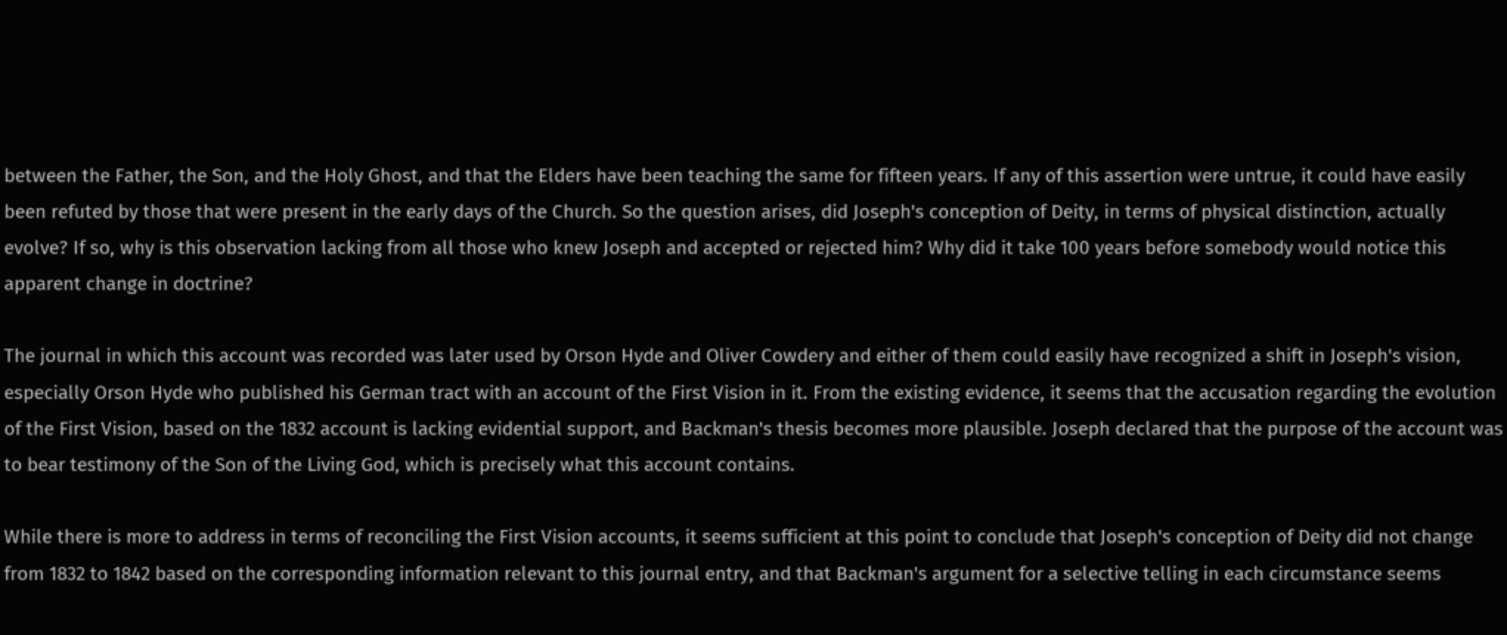between the Father, the Son, and the Holy Ghost, and that the Elders have been teaching the same for fifteen years. If any of this assertion were untrue, it could have easily been refuted by those that were present in the early days of the Church. So the question arises, did Joseph's conception of Deity, in terms of physical distinction, actually evolve? If so, why is this observation lacking from all those who knew Joseph and accepted or rejected him? Why did it take 100 years before somebody would notice this apparent change in doctrine?

The journal in which this account was recorded was later used by Orson Hyde and Oliver Cowdery and either of them could easily have recognized a shift in Joseph's vision, especially Orson Hyde who published his German tract with an account of the First Vision in it. From the existing evidence, it seems that the accusation regarding the evolution of the First Vision, based on the 1832 account is lacking evidential support, and Backman's thesis becomes more plausible. Joseph declared that the purpose of the account was to bear testimony of the Son of the Living God, which is precisely what this account contains.

While there is more to address in terms of reconciling the First Vision accounts, it seems sufficient at this point to conclude that Joseph's conception of Deity did not change from 1832 to 1842 based on the corresponding information relevant to this journal entry, and that Backman's argument for a selective telling in each circumstance seems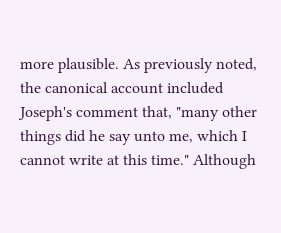more plausible. As previously noted, the canonical account included Joseph's comment that, "many other things did he say unto me, which I cannot write at this time." Although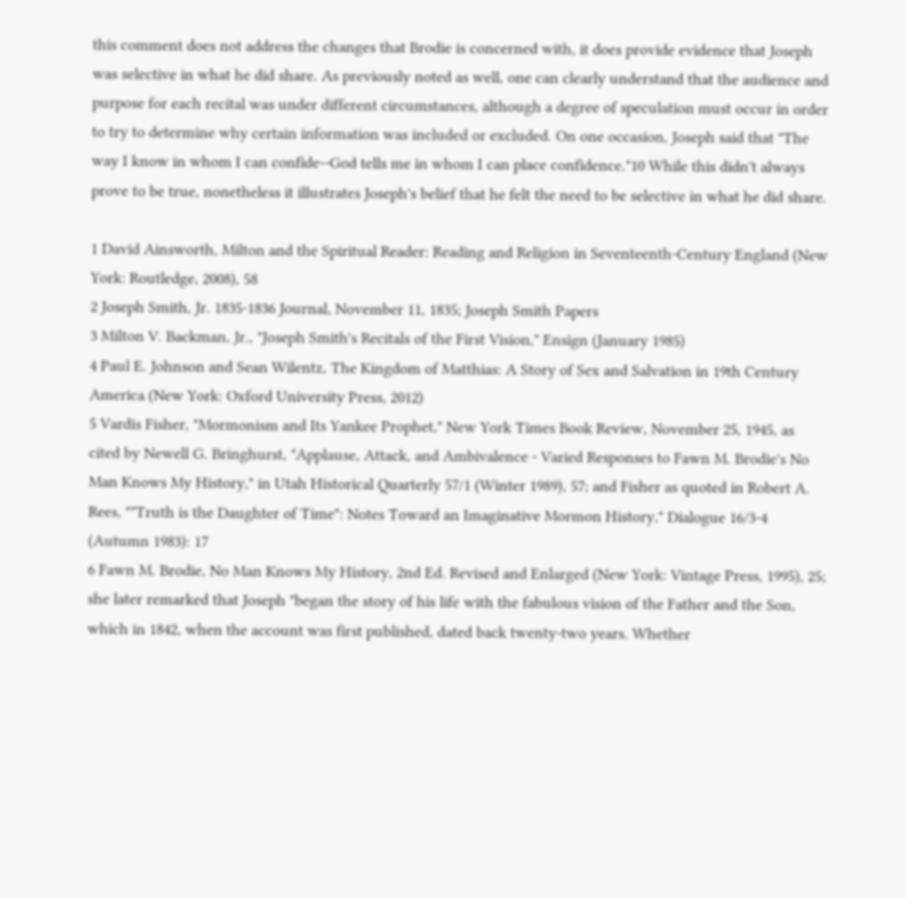this comment does not address the changes that Brodie is concerned with, it does provide evidence that Joseph was selective in what he did share. As previously noted as well, one can clearly understand that the audience and purpose for each recital was under different circumstances, although a degree of speculation must occur in order to try to determine why certain information was included or excluded. On one occasion, Joseph said that "The way I know in whom I can confide--God tells me in whom I can place confidence."10 While this didn't always prove to be true, nonetheless it illustrates Joseph's belief that he felt the need to be selective in what he did share.

1 David Ainsworth, Milton and the Spiritual Reader: Reading and Religion in Seventeenth-Century England (New York: Routledge, 2008), 58
2 Joseph Smith, Jr. 1835-1836 Journal, November 11, 1835; Joseph Smith Papers
3 Milton V. Backman, Jr., "Joseph Smith's Recitals of the First Vision," Ensign (January 1985)
4 Paul E. Johnson and Sean Wilentz, The Kingdom of Matthias: A Story of Sex and Salvation in 19th Century America (New York: Oxford University Press, 2012)
5 Vardis Fisher, "Mormonism and Its Yankee Prophet," New York Times Book Review, November 25, 1945, as cited by Newell G. Bringhurst, "Applause, Attack, and Ambivalence - Varied Responses to Fawn M. Brodie's No Man Knows My History," in Utah Historical Quarterly 57/1 (Winter 1989), 57; and Fisher as quoted in Robert A. Rees, ""Truth is the Daughter of Time": Notes Toward an Imaginative Mormon History," Dialogue 16/3-4 (Autumn 1983): 17
6 Fawn M. Brodie, No Man Knows My History, 2nd Ed. Revised and Enlarged (New York: Vintage Press, 1995), 25; she later remarked that Joseph "began the story of his life with the fabulous vision of the Father and the Son, which in 1842, when the account was first published, dated back twenty-two years. Whether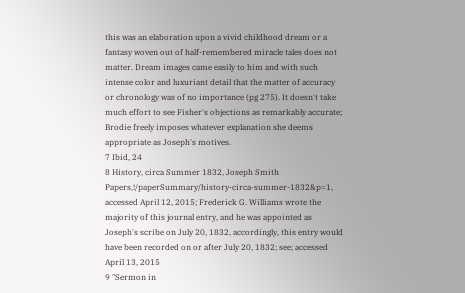this was an elaboration upon a vivid childhood dream or a fantasy woven out of half-remembered miracle tales does not matter. Dream images came easily to him and with such intense color and luxuriant detail that the matter of accuracy or chronology was of no importance (pg 275). It doesn't take much effort to see Fisher's objections as remarkably accurate; Brodie freely imposes whatever explanation she deems appropriate as Joseph's motives.
7 Ibid, 24
8 History, circa Summer 1832, Joseph Smith Papers,!/paperSummary/history-circa-summer-1832&p=1, accessed April 12, 2015; Frederick G. Williams wrote the majority of this journal entry, and he was appointed as Joseph's scribe on July 20, 1832, accordingly, this entry would have been recorded on or after July 20, 1832; see; accessed April 13, 2015
9 "Sermon in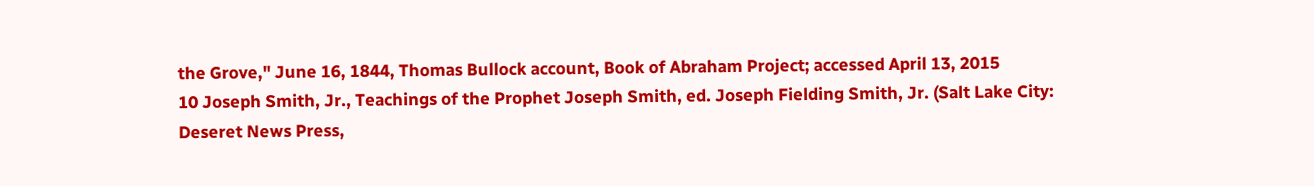the Grove," June 16, 1844, Thomas Bullock account, Book of Abraham Project; accessed April 13, 2015
10 Joseph Smith, Jr., Teachings of the Prophet Joseph Smith, ed. Joseph Fielding Smith, Jr. (Salt Lake City: Deseret News Press,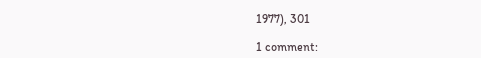1977), 301

1 comment: